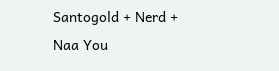Santogold + Nerd + Naa You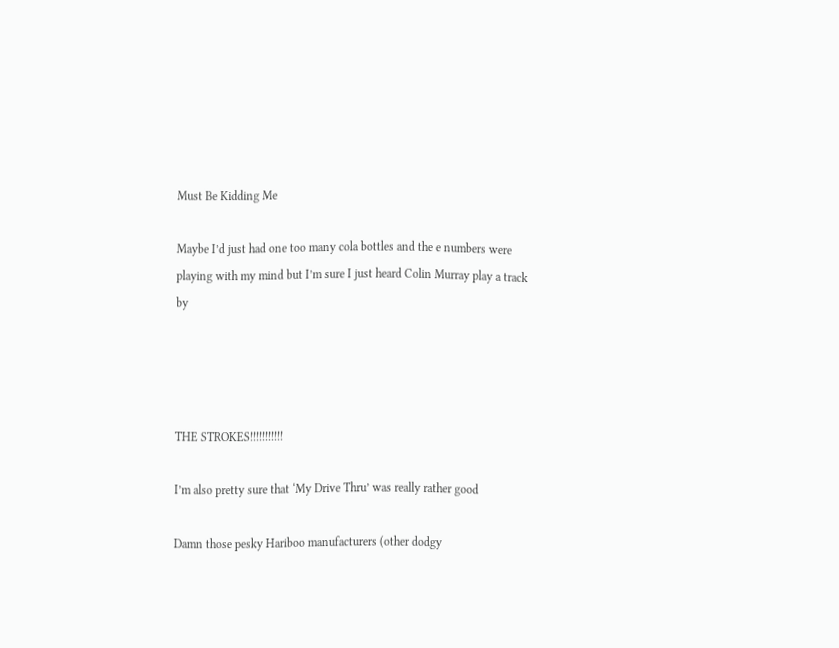Must Be Kidding Me

Maybe I’d just had one too many cola bottles and the e numbers were playing with my mind but I’m sure I just heard Colin Murray play a track by




THE STROKES!!!!!!!!!!!

I’m also pretty sure that ‘My Drive Thru’ was really rather good

Damn those pesky Hariboo manufacturers (other dodgy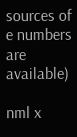sources of e numbers are available)

nml x